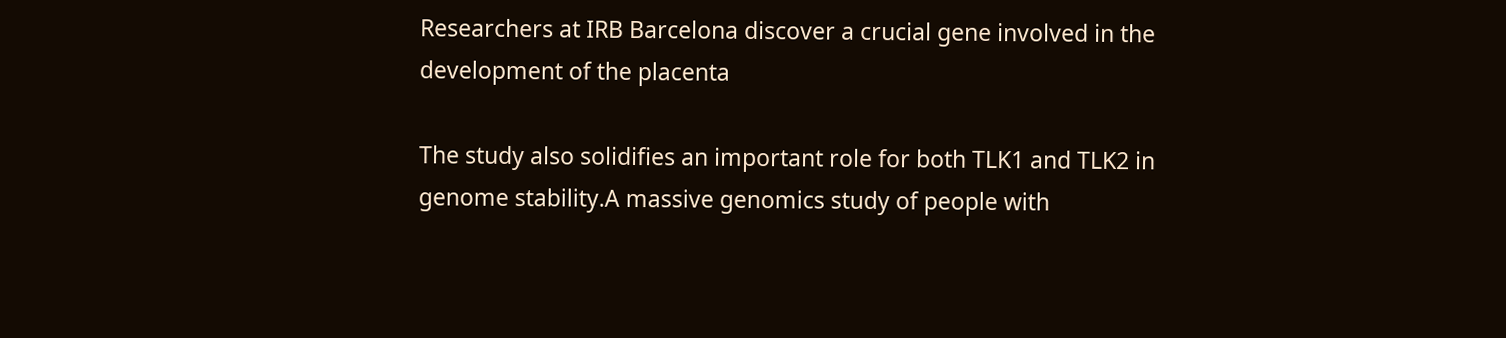Researchers at IRB Barcelona discover a crucial gene involved in the development of the placenta

The study also solidifies an important role for both TLK1 and TLK2 in genome stability.A massive genomics study of people with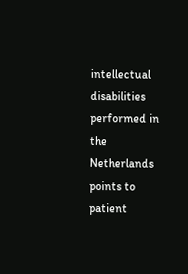intellectual disabilities performed in the Netherlands points to patient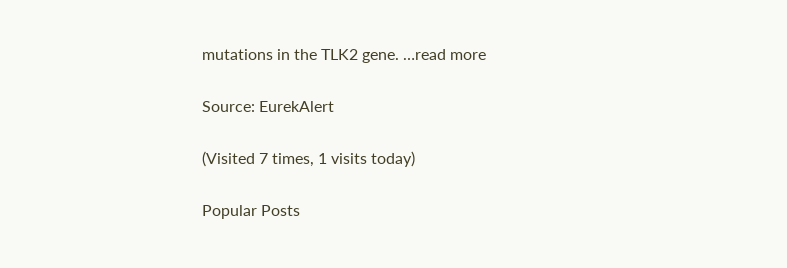mutations in the TLK2 gene. …read more

Source: EurekAlert

(Visited 7 times, 1 visits today)

Popular Posts